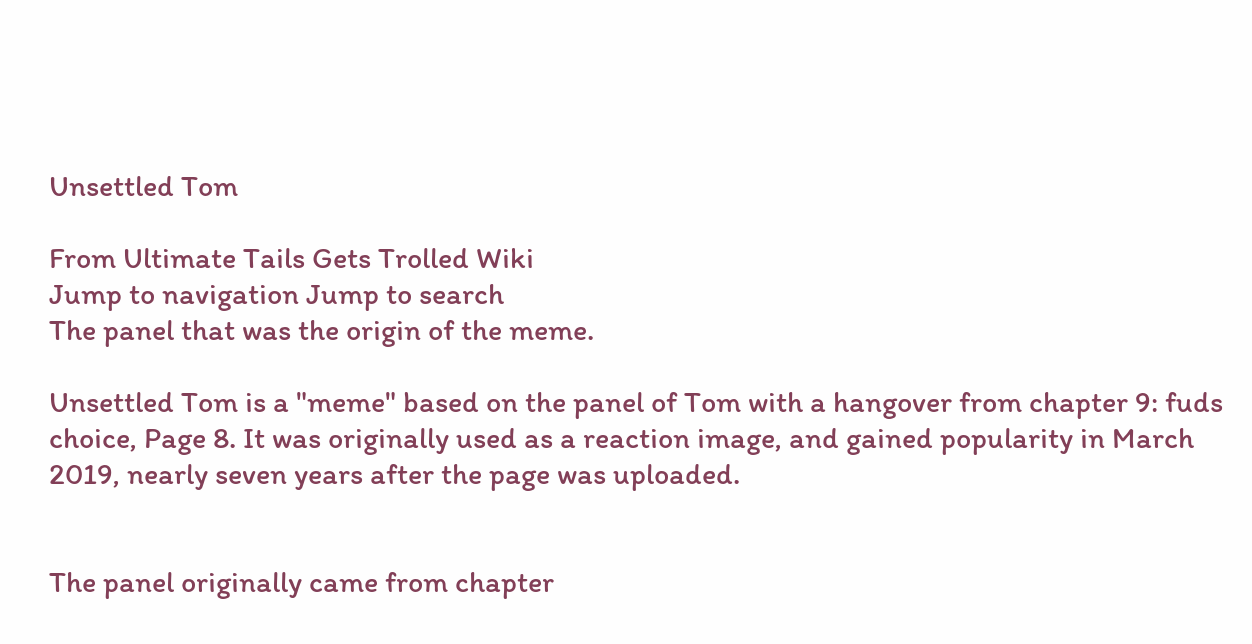Unsettled Tom

From Ultimate Tails Gets Trolled Wiki
Jump to navigation Jump to search
The panel that was the origin of the meme.

Unsettled Tom is a "meme" based on the panel of Tom with a hangover from chapter 9: fuds choice, Page 8. It was originally used as a reaction image, and gained popularity in March 2019, nearly seven years after the page was uploaded.


The panel originally came from chapter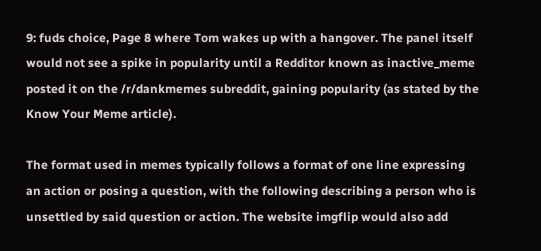9: fuds choice, Page 8 where Tom wakes up with a hangover. The panel itself would not see a spike in popularity until a Redditor known as inactive_meme posted it on the /r/dankmemes subreddit, gaining popularity (as stated by the Know Your Meme article).

The format used in memes typically follows a format of one line expressing an action or posing a question, with the following describing a person who is unsettled by said question or action. The website imgflip would also add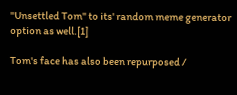"Unsettled Tom" to its' random meme generator option as well.[1]

Tom's face has also been repurposed /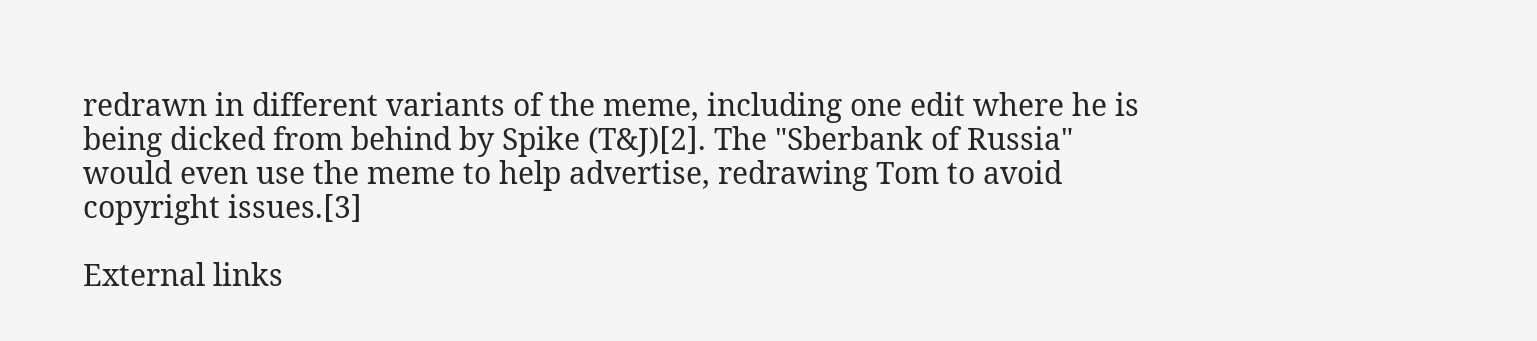redrawn in different variants of the meme, including one edit where he is being dicked from behind by Spike (T&J)[2]. The "Sberbank of Russia" would even use the meme to help advertise, redrawing Tom to avoid copyright issues.[3]

External links